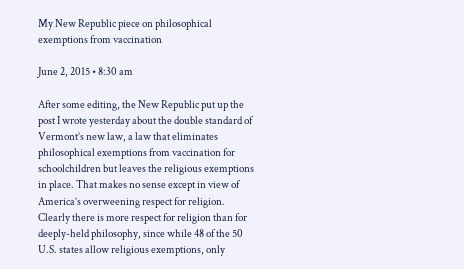My New Republic piece on philosophical exemptions from vaccination

June 2, 2015 • 8:30 am

After some editing, the New Republic put up the post I wrote yesterday about the double standard of Vermont’s new law, a law that eliminates philosophical exemptions from vaccination for schoolchildren but leaves the religious exemptions in place. That makes no sense except in view of America’s overweening respect for religion. Clearly there is more respect for religion than for deeply-held philosophy, since while 48 of the 50 U.S. states allow religious exemptions, only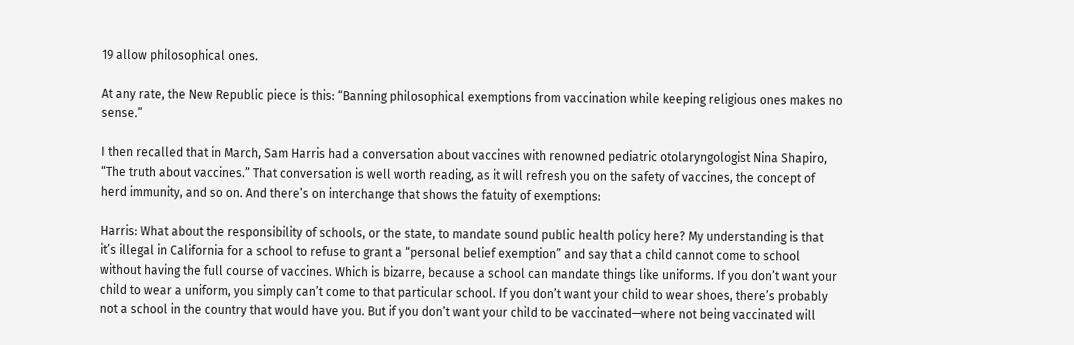19 allow philosophical ones.

At any rate, the New Republic piece is this: “Banning philosophical exemptions from vaccination while keeping religious ones makes no sense.”

I then recalled that in March, Sam Harris had a conversation about vaccines with renowned pediatric otolaryngologist Nina Shapiro, “The truth about vaccines.” That conversation is well worth reading, as it will refresh you on the safety of vaccines, the concept of herd immunity, and so on. And there’s on interchange that shows the fatuity of exemptions:

Harris: What about the responsibility of schools, or the state, to mandate sound public health policy here? My understanding is that it’s illegal in California for a school to refuse to grant a “personal belief exemption” and say that a child cannot come to school without having the full course of vaccines. Which is bizarre, because a school can mandate things like uniforms. If you don’t want your child to wear a uniform, you simply can’t come to that particular school. If you don’t want your child to wear shoes, there’s probably not a school in the country that would have you. But if you don’t want your child to be vaccinated—where not being vaccinated will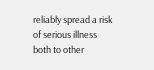reliably spread a risk of serious illness both to other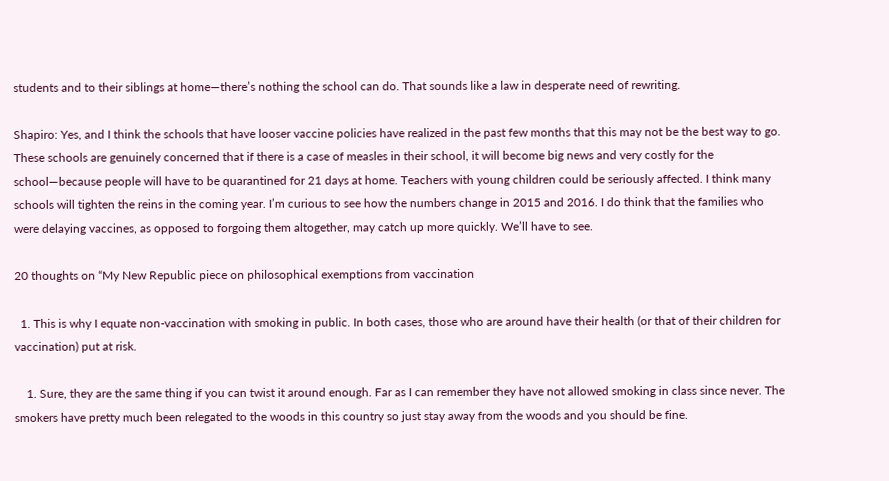students and to their siblings at home—there’s nothing the school can do. That sounds like a law in desperate need of rewriting.

Shapiro: Yes, and I think the schools that have looser vaccine policies have realized in the past few months that this may not be the best way to go. These schools are genuinely concerned that if there is a case of measles in their school, it will become big news and very costly for the school—because people will have to be quarantined for 21 days at home. Teachers with young children could be seriously affected. I think many schools will tighten the reins in the coming year. I’m curious to see how the numbers change in 2015 and 2016. I do think that the families who were delaying vaccines, as opposed to forgoing them altogether, may catch up more quickly. We’ll have to see.

20 thoughts on “My New Republic piece on philosophical exemptions from vaccination

  1. This is why I equate non-vaccination with smoking in public. In both cases, those who are around have their health (or that of their children for vaccination) put at risk.

    1. Sure, they are the same thing if you can twist it around enough. Far as I can remember they have not allowed smoking in class since never. The smokers have pretty much been relegated to the woods in this country so just stay away from the woods and you should be fine.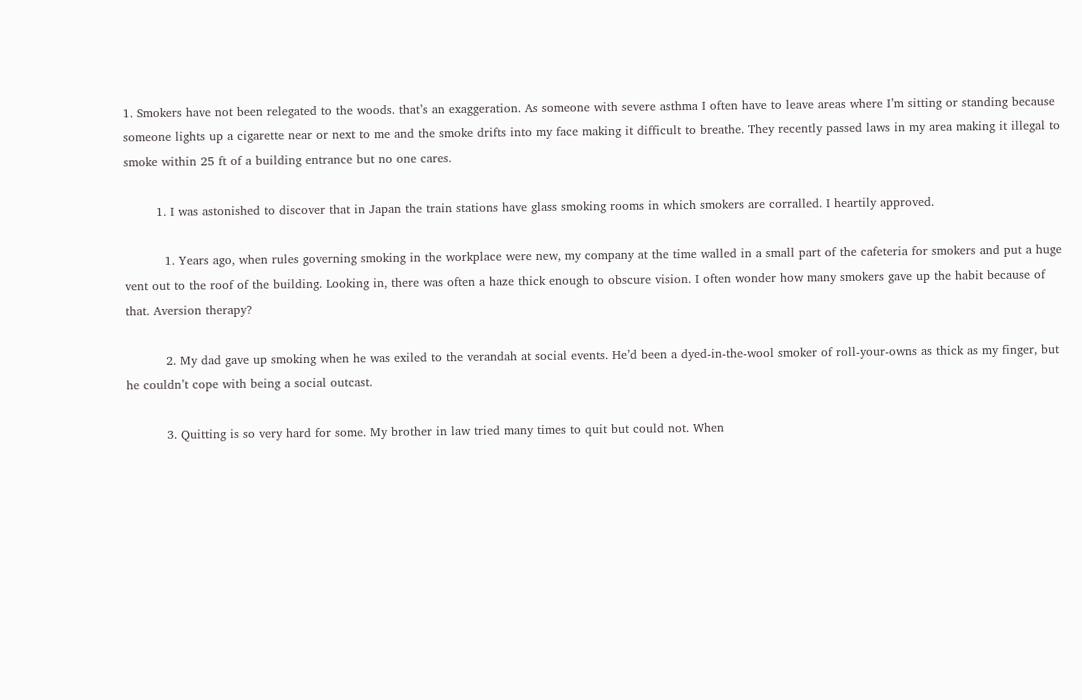1. Smokers have not been relegated to the woods. that’s an exaggeration. As someone with severe asthma I often have to leave areas where I’m sitting or standing because someone lights up a cigarette near or next to me and the smoke drifts into my face making it difficult to breathe. They recently passed laws in my area making it illegal to smoke within 25 ft of a building entrance but no one cares.

        1. I was astonished to discover that in Japan the train stations have glass smoking rooms in which smokers are corralled. I heartily approved.

          1. Years ago, when rules governing smoking in the workplace were new, my company at the time walled in a small part of the cafeteria for smokers and put a huge vent out to the roof of the building. Looking in, there was often a haze thick enough to obscure vision. I often wonder how many smokers gave up the habit because of that. Aversion therapy?

          2. My dad gave up smoking when he was exiled to the verandah at social events. He’d been a dyed-in-the-wool smoker of roll-your-owns as thick as my finger, but he couldn’t cope with being a social outcast.

          3. Quitting is so very hard for some. My brother in law tried many times to quit but could not. When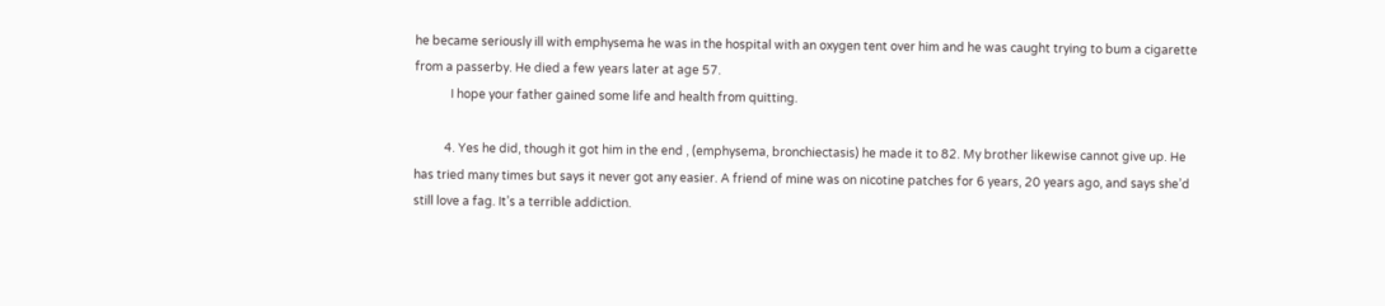he became seriously ill with emphysema he was in the hospital with an oxygen tent over him and he was caught trying to bum a cigarette from a passerby. He died a few years later at age 57.
            I hope your father gained some life and health from quitting.

          4. Yes he did, though it got him in the end , (emphysema, bronchiectasis) he made it to 82. My brother likewise cannot give up. He has tried many times but says it never got any easier. A friend of mine was on nicotine patches for 6 years, 20 years ago, and says she’d still love a fag. It’s a terrible addiction.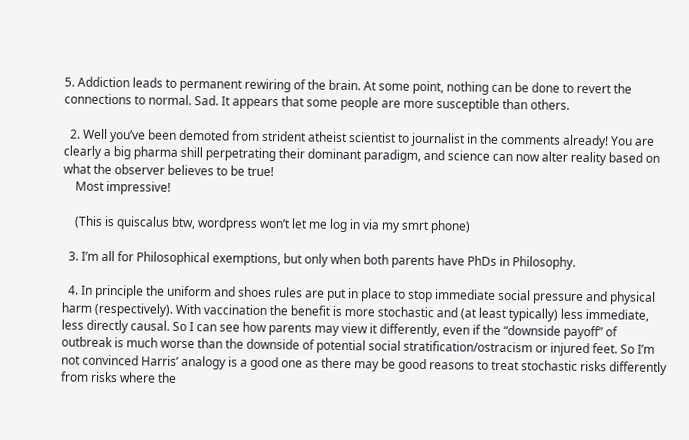5. Addiction leads to permanent rewiring of the brain. At some point, nothing can be done to revert the connections to normal. Sad. It appears that some people are more susceptible than others.

  2. Well you’ve been demoted from strident atheist scientist to journalist in the comments already! You are clearly a big pharma shill perpetrating their dominant paradigm, and science can now alter reality based on what the observer believes to be true!
    Most impressive!

    (This is quiscalus btw, wordpress won’t let me log in via my smrt phone)

  3. I’m all for Philosophical exemptions, but only when both parents have PhDs in Philosophy.

  4. In principle the uniform and shoes rules are put in place to stop immediate social pressure and physical harm (respectively). With vaccination the benefit is more stochastic and (at least typically) less immediate, less directly causal. So I can see how parents may view it differently, even if the “downside payoff” of outbreak is much worse than the downside of potential social stratification/ostracism or injured feet. So I’m not convinced Harris’ analogy is a good one as there may be good reasons to treat stochastic risks differently from risks where the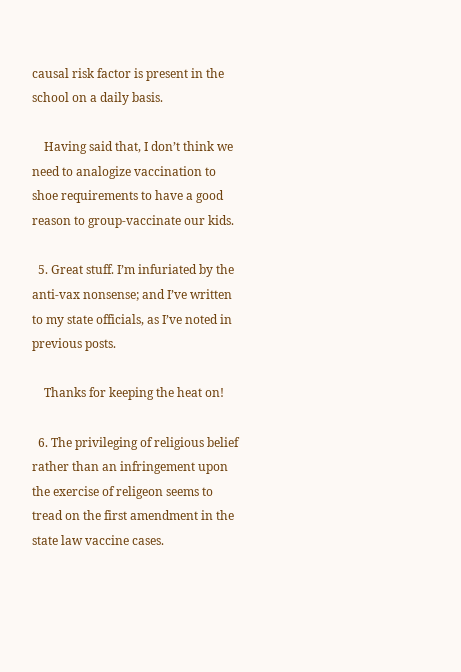causal risk factor is present in the school on a daily basis.

    Having said that, I don’t think we need to analogize vaccination to shoe requirements to have a good reason to group-vaccinate our kids.

  5. Great stuff. I’m infuriated by the anti-vax nonsense; and I’ve written to my state officials, as I’ve noted in previous posts.

    Thanks for keeping the heat on!

  6. The privileging of religious belief rather than an infringement upon the exercise of religeon seems to tread on the first amendment in the state law vaccine cases.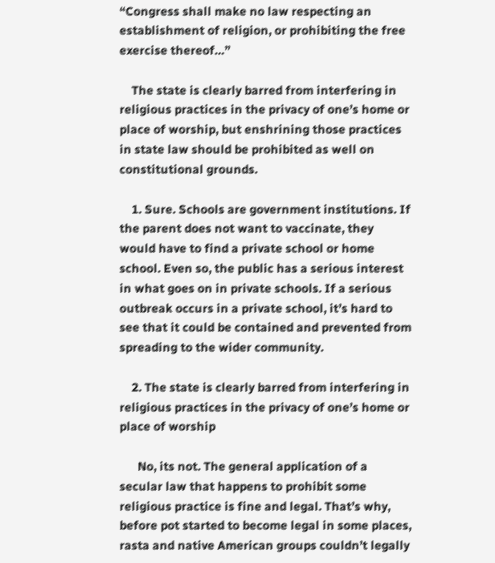“Congress shall make no law respecting an establishment of religion, or prohibiting the free exercise thereof…”

    The state is clearly barred from interfering in religious practices in the privacy of one’s home or place of worship, but enshrining those practices in state law should be prohibited as well on constitutional grounds.

    1. Sure. Schools are government institutions. If the parent does not want to vaccinate, they would have to find a private school or home school. Even so, the public has a serious interest in what goes on in private schools. If a serious outbreak occurs in a private school, it’s hard to see that it could be contained and prevented from spreading to the wider community.

    2. The state is clearly barred from interfering in religious practices in the privacy of one’s home or place of worship

      No, its not. The general application of a secular law that happens to prohibit some religious practice is fine and legal. That’s why, before pot started to become legal in some places, rasta and native American groups couldn’t legally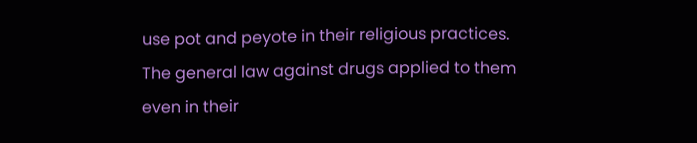use pot and peyote in their religious practices. The general law against drugs applied to them even in their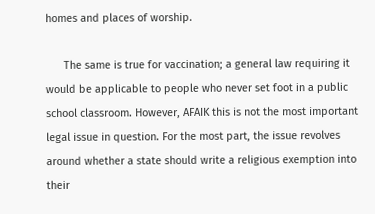homes and places of worship.

      The same is true for vaccination; a general law requiring it would be applicable to people who never set foot in a public school classroom. However, AFAIK this is not the most important legal issue in question. For the most part, the issue revolves around whether a state should write a religious exemption into their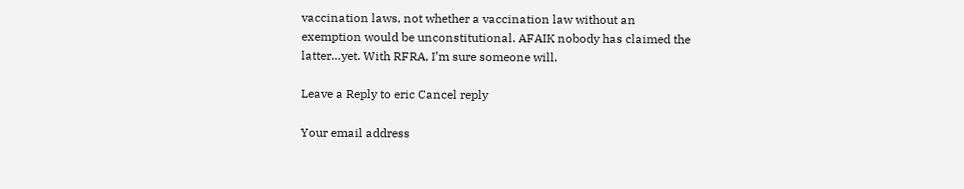vaccination laws, not whether a vaccination law without an exemption would be unconstitutional. AFAIK nobody has claimed the latter…yet. With RFRA, I’m sure someone will.

Leave a Reply to eric Cancel reply

Your email address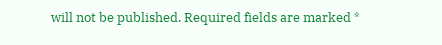will not be published. Required fields are marked *